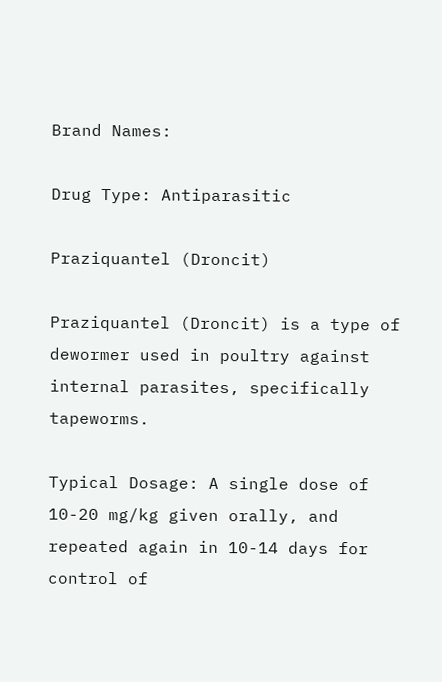Brand Names:

Drug Type: Antiparasitic

Praziquantel (Droncit)

Praziquantel (Droncit) is a type of dewormer used in poultry against internal parasites, specifically tapeworms.

Typical Dosage: A single dose of 10-20 mg/kg given orally, and repeated again in 10-14 days for control of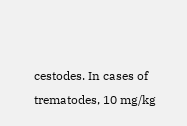cestodes. In cases of trematodes, 10 mg/kg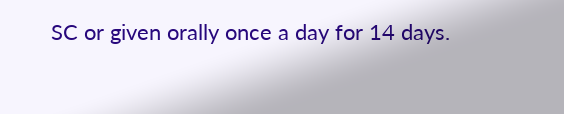SC or given orally once a day for 14 days.